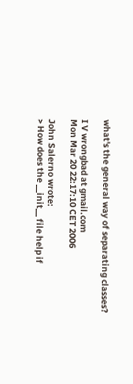what's the general way of separating classes?

I V wrongbad at gmail.com
Mon Mar 20 22:17:10 CET 2006

John Salerno wrote:
> How does the __init__ file help if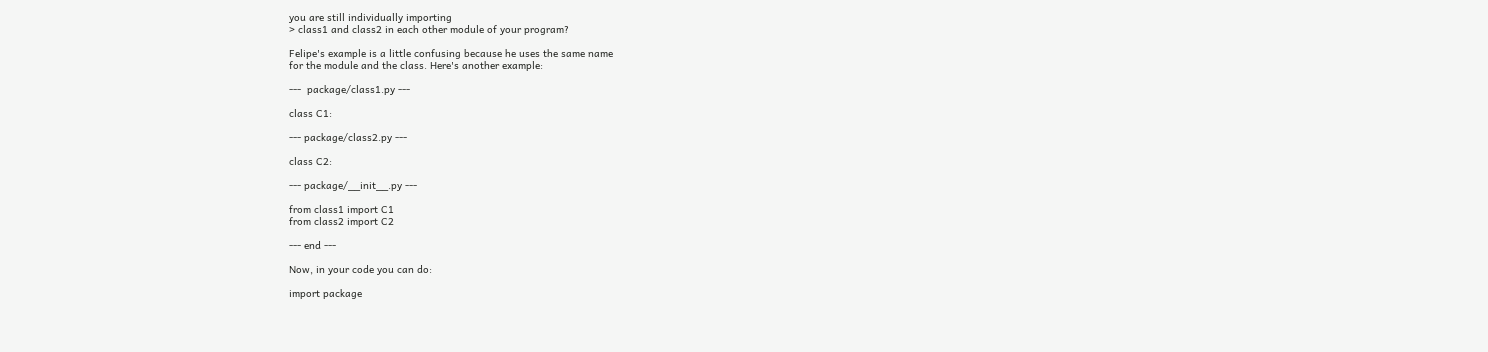you are still individually importing
> class1 and class2 in each other module of your program?

Felipe's example is a little confusing because he uses the same name
for the module and the class. Here's another example:

---  package/class1.py ---

class C1:

--- package/class2.py ---

class C2:

--- package/__init__.py ---

from class1 import C1
from class2 import C2

--- end ---

Now, in your code you can do:

import package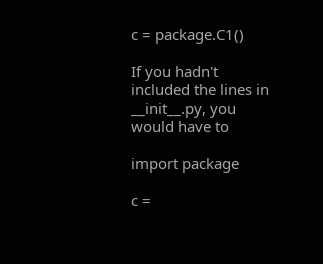c = package.C1()

If you hadn't included the lines in __init__.py, you would have to

import package

c =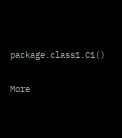package.class1.C1()

More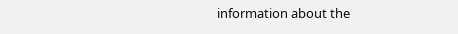information about the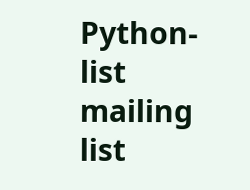Python-list mailing list